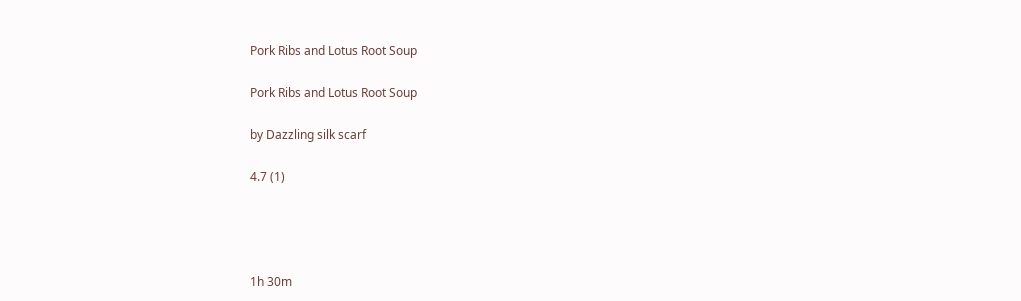Pork Ribs and Lotus Root Soup

Pork Ribs and Lotus Root Soup

by Dazzling silk scarf

4.7 (1)




1h 30m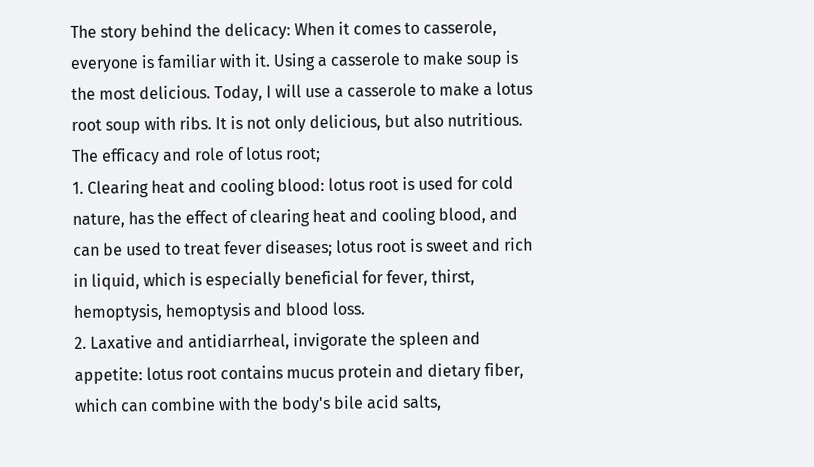The story behind the delicacy: When it comes to casserole, everyone is familiar with it. Using a casserole to make soup is the most delicious. Today, I will use a casserole to make a lotus root soup with ribs. It is not only delicious, but also nutritious.
The efficacy and role of lotus root;
1. Clearing heat and cooling blood: lotus root is used for cold nature, has the effect of clearing heat and cooling blood, and can be used to treat fever diseases; lotus root is sweet and rich in liquid, which is especially beneficial for fever, thirst, hemoptysis, hemoptysis and blood loss.
2. Laxative and antidiarrheal, invigorate the spleen and appetite: lotus root contains mucus protein and dietary fiber, which can combine with the body's bile acid salts,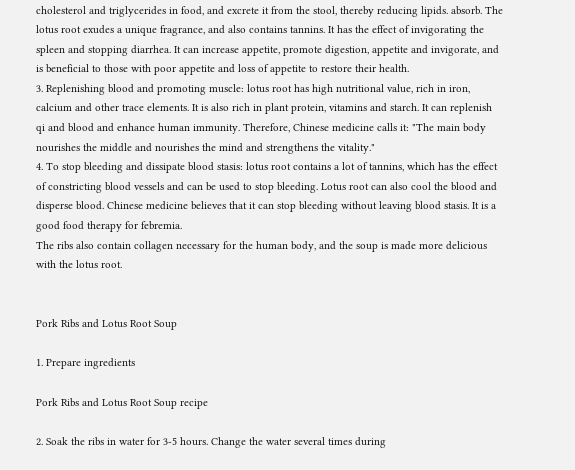cholesterol and triglycerides in food, and excrete it from the stool, thereby reducing lipids. absorb. The lotus root exudes a unique fragrance, and also contains tannins. It has the effect of invigorating the spleen and stopping diarrhea. It can increase appetite, promote digestion, appetite and invigorate, and is beneficial to those with poor appetite and loss of appetite to restore their health.
3. Replenishing blood and promoting muscle: lotus root has high nutritional value, rich in iron, calcium and other trace elements. It is also rich in plant protein, vitamins and starch. It can replenish qi and blood and enhance human immunity. Therefore, Chinese medicine calls it: "The main body nourishes the middle and nourishes the mind and strengthens the vitality."
4. To stop bleeding and dissipate blood stasis: lotus root contains a lot of tannins, which has the effect of constricting blood vessels and can be used to stop bleeding. Lotus root can also cool the blood and disperse blood. Chinese medicine believes that it can stop bleeding without leaving blood stasis. It is a good food therapy for febremia.
The ribs also contain collagen necessary for the human body, and the soup is made more delicious with the lotus root.


Pork Ribs and Lotus Root Soup

1. Prepare ingredients

Pork Ribs and Lotus Root Soup recipe

2. Soak the ribs in water for 3-5 hours. Change the water several times during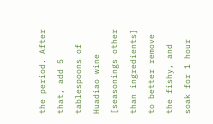the period. After that, add 5 tablespoons of Huadiao wine [seasonings other than ingredients] to better remove the fishy, and soak for 1 hour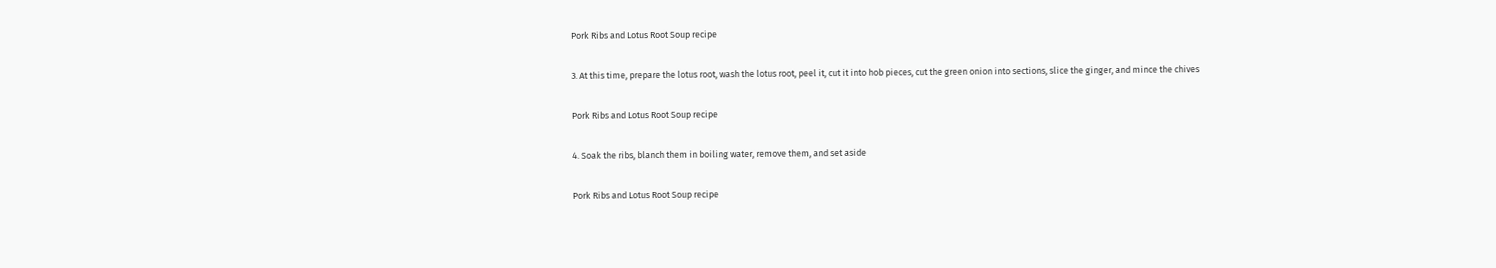Pork Ribs and Lotus Root Soup recipe

3. At this time, prepare the lotus root, wash the lotus root, peel it, cut it into hob pieces, cut the green onion into sections, slice the ginger, and mince the chives

Pork Ribs and Lotus Root Soup recipe

4. Soak the ribs, blanch them in boiling water, remove them, and set aside

Pork Ribs and Lotus Root Soup recipe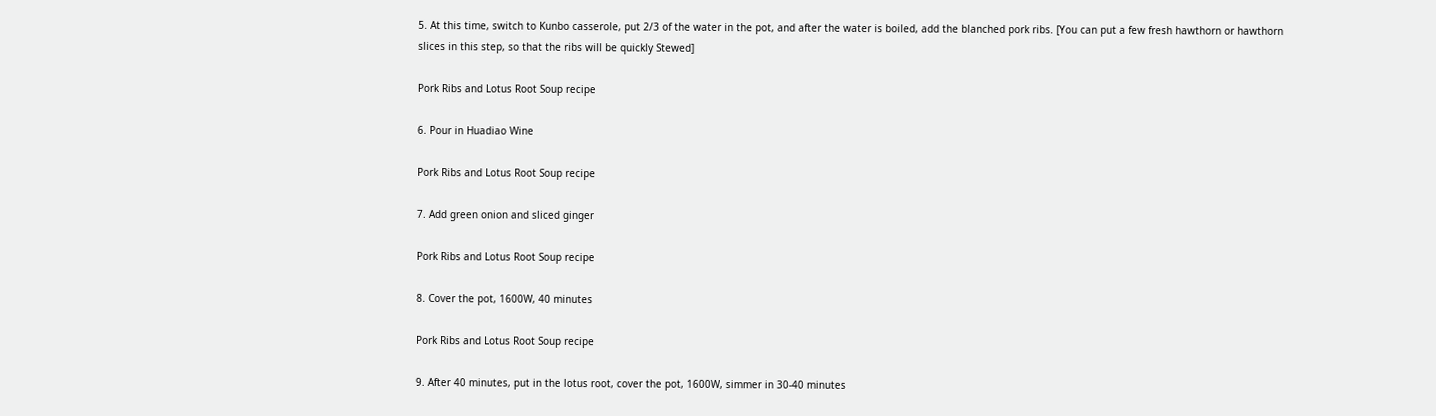5. At this time, switch to Kunbo casserole, put 2/3 of the water in the pot, and after the water is boiled, add the blanched pork ribs. [You can put a few fresh hawthorn or hawthorn slices in this step, so that the ribs will be quickly Stewed]

Pork Ribs and Lotus Root Soup recipe

6. Pour in Huadiao Wine

Pork Ribs and Lotus Root Soup recipe

7. Add green onion and sliced ginger

Pork Ribs and Lotus Root Soup recipe

8. Cover the pot, 1600W, 40 minutes

Pork Ribs and Lotus Root Soup recipe

9. After 40 minutes, put in the lotus root, cover the pot, 1600W, simmer in 30-40 minutes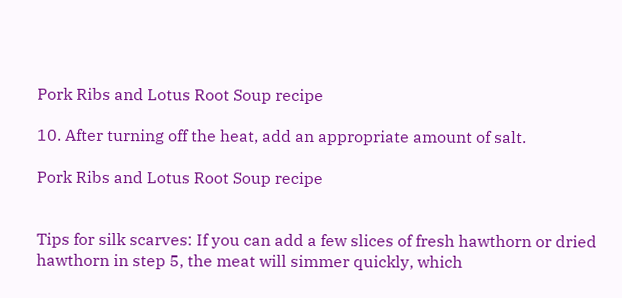Pork Ribs and Lotus Root Soup recipe

10. After turning off the heat, add an appropriate amount of salt.

Pork Ribs and Lotus Root Soup recipe


Tips for silk scarves: If you can add a few slices of fresh hawthorn or dried hawthorn in step 5, the meat will simmer quickly, which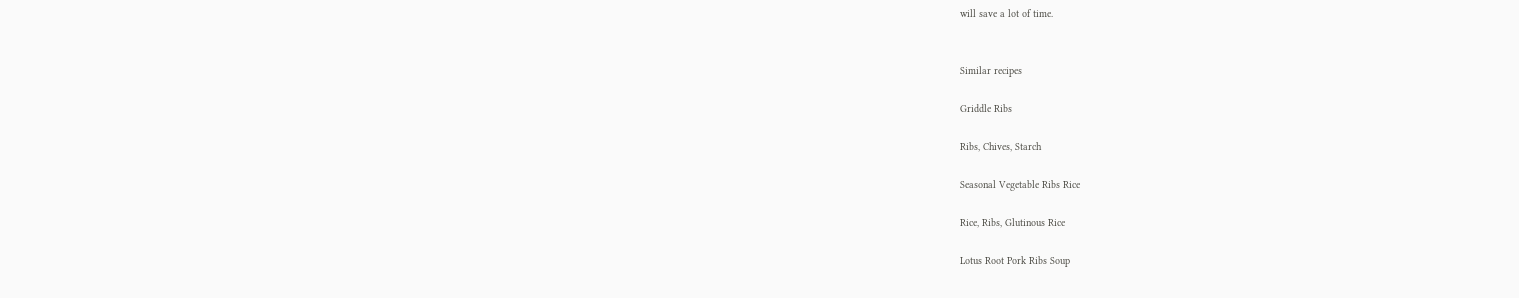will save a lot of time.


Similar recipes

Griddle Ribs

Ribs, Chives, Starch

Seasonal Vegetable Ribs Rice

Rice, Ribs, Glutinous Rice

Lotus Root Pork Ribs Soup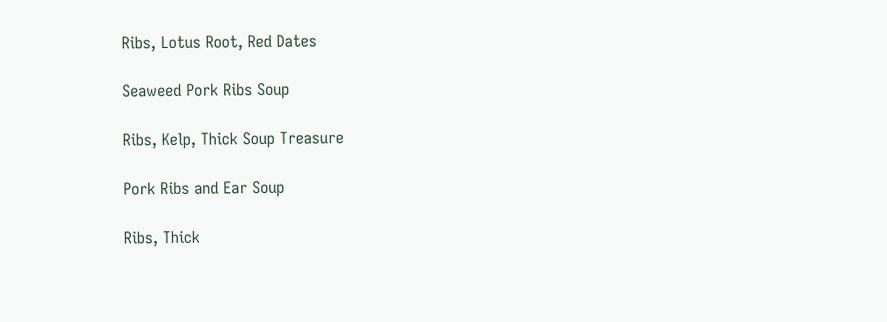Ribs, Lotus Root, Red Dates

Seaweed Pork Ribs Soup

Ribs, Kelp, Thick Soup Treasure

Pork Ribs and Ear Soup

Ribs, Thick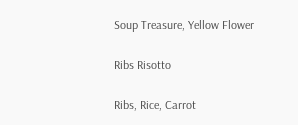Soup Treasure, Yellow Flower

Ribs Risotto

Ribs, Rice, Carrot